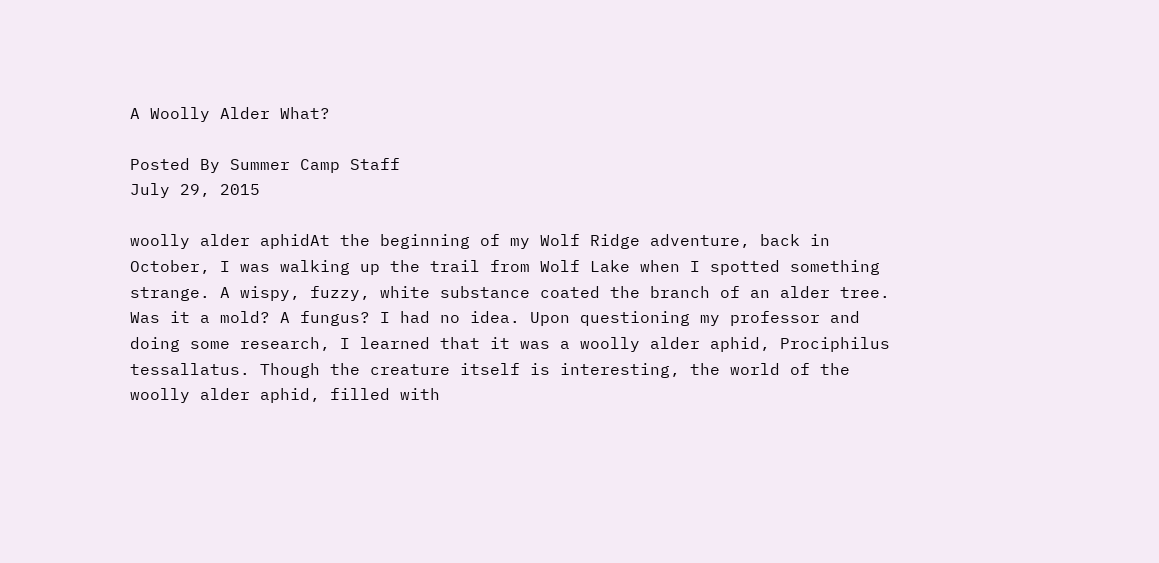A Woolly Alder What?

Posted By Summer Camp Staff
July 29, 2015

woolly alder aphidAt the beginning of my Wolf Ridge adventure, back in October, I was walking up the trail from Wolf Lake when I spotted something strange. A wispy, fuzzy, white substance coated the branch of an alder tree. Was it a mold? A fungus? I had no idea. Upon questioning my professor and doing some research, I learned that it was a woolly alder aphid, Prociphilus tessallatus. Though the creature itself is interesting, the world of the woolly alder aphid, filled with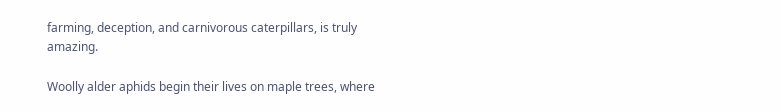farming, deception, and carnivorous caterpillars, is truly amazing.

Woolly alder aphids begin their lives on maple trees, where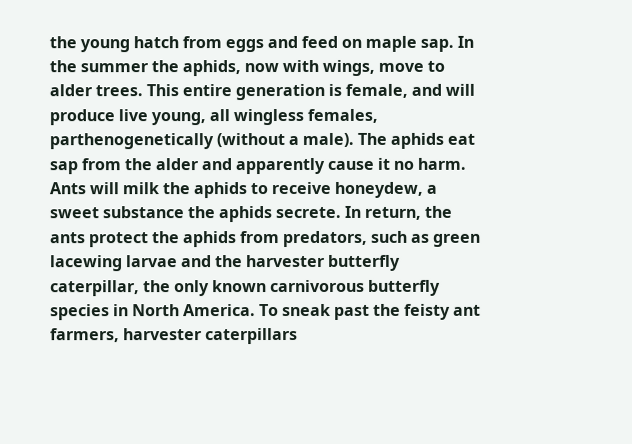the young hatch from eggs and feed on maple sap. In the summer the aphids, now with wings, move to alder trees. This entire generation is female, and will produce live young, all wingless females, parthenogenetically (without a male). The aphids eat sap from the alder and apparently cause it no harm. Ants will milk the aphids to receive honeydew, a sweet substance the aphids secrete. In return, the ants protect the aphids from predators, such as green lacewing larvae and the harvester butterfly caterpillar, the only known carnivorous butterfly species in North America. To sneak past the feisty ant farmers, harvester caterpillars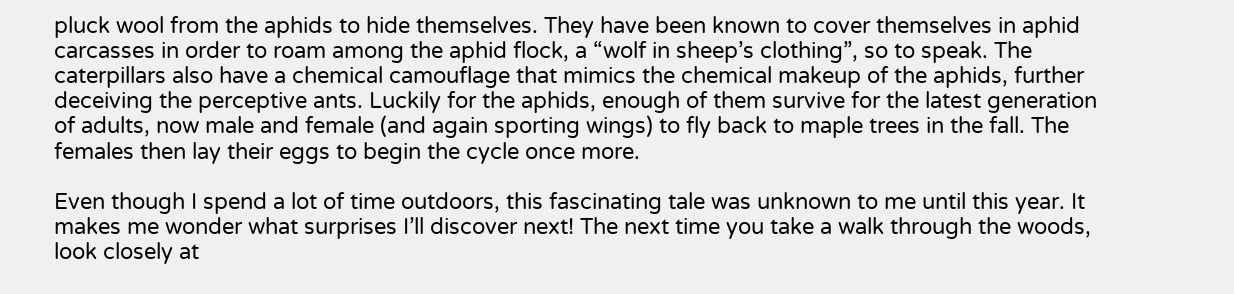pluck wool from the aphids to hide themselves. They have been known to cover themselves in aphid carcasses in order to roam among the aphid flock, a “wolf in sheep’s clothing”, so to speak. The caterpillars also have a chemical camouflage that mimics the chemical makeup of the aphids, further deceiving the perceptive ants. Luckily for the aphids, enough of them survive for the latest generation of adults, now male and female (and again sporting wings) to fly back to maple trees in the fall. The females then lay their eggs to begin the cycle once more.

Even though I spend a lot of time outdoors, this fascinating tale was unknown to me until this year. It makes me wonder what surprises I’ll discover next! The next time you take a walk through the woods, look closely at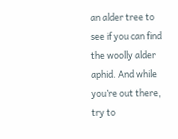an alder tree to see if you can find the woolly alder aphid. And while you’re out there, try to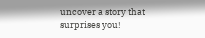uncover a story that surprises you!